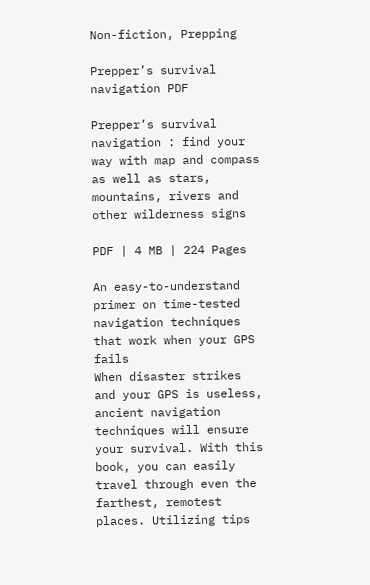Non-fiction, Prepping

Prepper’s survival navigation PDF

Prepper’s survival navigation : find your way with map and compass as well as stars, mountains, rivers and other wilderness signs

PDF | 4 MB | 224 Pages

An easy-to-understand primer on time-tested navigation techniques that work when your GPS fails
When disaster strikes and your GPS is useless, ancient navigation techniques will ensure your survival. With this book, you can easily travel through even the farthest, remotest places. Utilizing tips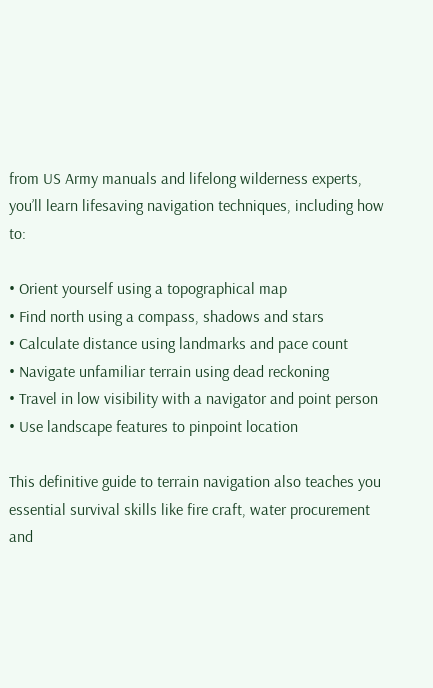from US Army manuals and lifelong wilderness experts, you’ll learn lifesaving navigation techniques, including how to:

• Orient yourself using a topographical map
• Find north using a compass, shadows and stars
• Calculate distance using landmarks and pace count
• Navigate unfamiliar terrain using dead reckoning
• Travel in low visibility with a navigator and point person
• Use landscape features to pinpoint location

This definitive guide to terrain navigation also teaches you essential survival skills like fire craft, water procurement and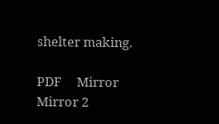shelter making.

PDF     Mirror     Mirror 2